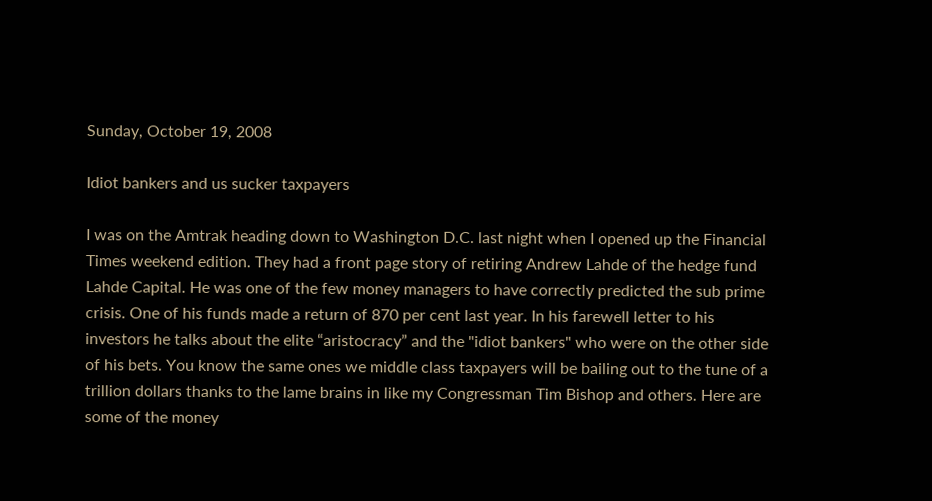Sunday, October 19, 2008

Idiot bankers and us sucker taxpayers

I was on the Amtrak heading down to Washington D.C. last night when I opened up the Financial Times weekend edition. They had a front page story of retiring Andrew Lahde of the hedge fund Lahde Capital. He was one of the few money managers to have correctly predicted the sub prime crisis. One of his funds made a return of 870 per cent last year. In his farewell letter to his investors he talks about the elite “aristocracy” and the "idiot bankers" who were on the other side of his bets. You know the same ones we middle class taxpayers will be bailing out to the tune of a trillion dollars thanks to the lame brains in like my Congressman Tim Bishop and others. Here are some of the money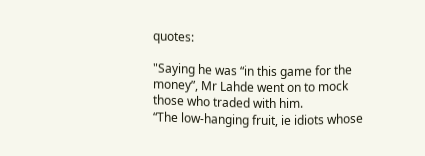quotes:

"Saying he was “in this game for the money”, Mr Lahde went on to mock those who traded with him.
“The low-hanging fruit, ie idiots whose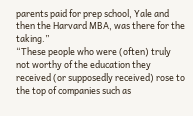parents paid for prep school, Yale and then the Harvard MBA, was there for the taking.”
“These people who were (often) truly not worthy of the education they received (or supposedly received) rose to the top of companies such as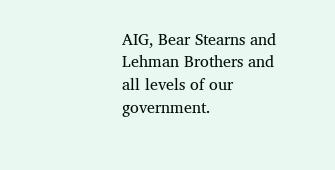AIG, Bear Stearns and Lehman Brothers and all levels of our government.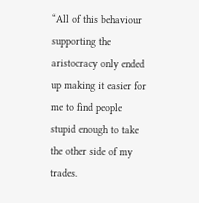“All of this behaviour supporting the aristocracy only ended up making it easier for me to find people stupid enough to take the other side of my trades.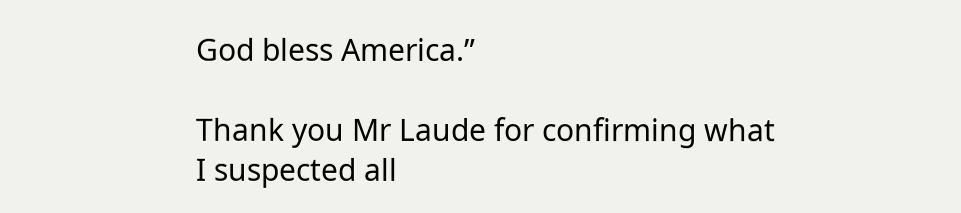God bless America.”

Thank you Mr Laude for confirming what I suspected all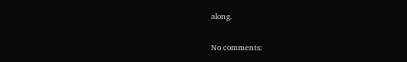along.

No comments: